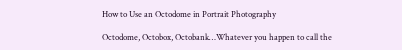How to Use an Octodome in Portrait Photography

Octodome, Octobox, Octobank…Whatever you happen to call the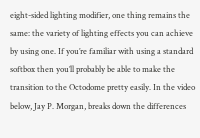eight-sided lighting modifier, one thing remains the same: the variety of lighting effects you can achieve by using one. If you’re familiar with using a standard softbox then you’ll probably be able to make the transition to the Octodome pretty easily. In the video below, Jay P. Morgan, breaks down the differences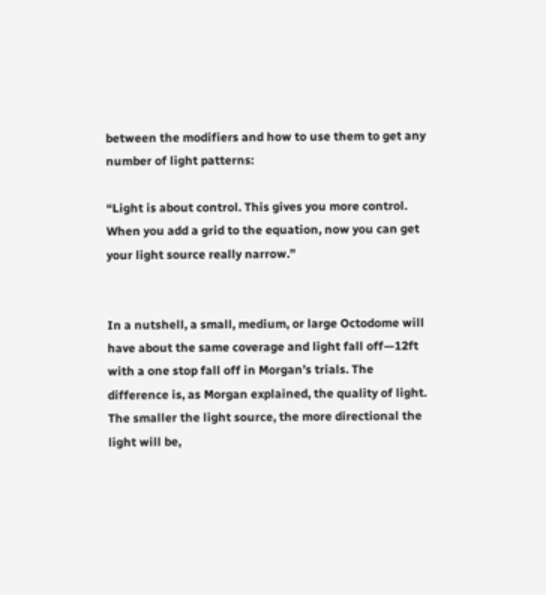between the modifiers and how to use them to get any number of light patterns:

“Light is about control. This gives you more control. When you add a grid to the equation, now you can get your light source really narrow.”


In a nutshell, a small, medium, or large Octodome will have about the same coverage and light fall off—12ft with a one stop fall off in Morgan’s trials. The difference is, as Morgan explained, the quality of light. The smaller the light source, the more directional the light will be,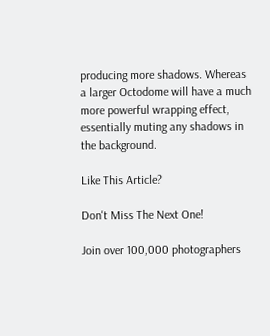producing more shadows. Whereas a larger Octodome will have a much more powerful wrapping effect, essentially muting any shadows in the background.

Like This Article?

Don't Miss The Next One!

Join over 100,000 photographers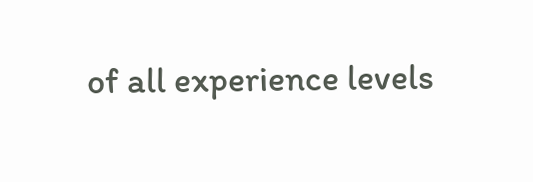of all experience levels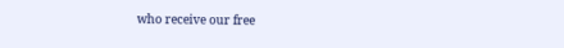who receive our free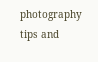photography tips and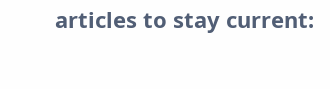articles to stay current: